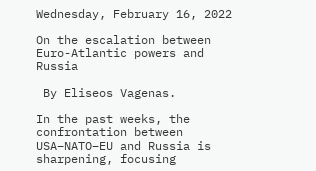Wednesday, February 16, 2022

On the escalation between Euro-Atlantic powers and Russia

 By Eliseos Vagenas.

In the past weeks, the confrontation between USA–NATO–EU and Russia is sharpening, focusing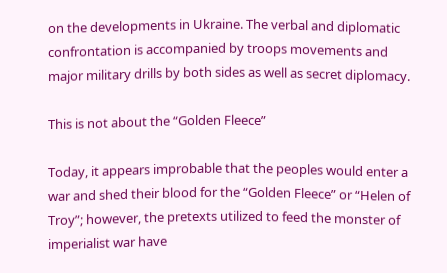on the developments in Ukraine. The verbal and diplomatic confrontation is accompanied by troops movements and major military drills by both sides as well as secret diplomacy.

This is not about the “Golden Fleece”

Today, it appears improbable that the peoples would enter a war and shed their blood for the “Golden Fleece” or “Helen of Troy”; however, the pretexts utilized to feed the monster of imperialist war have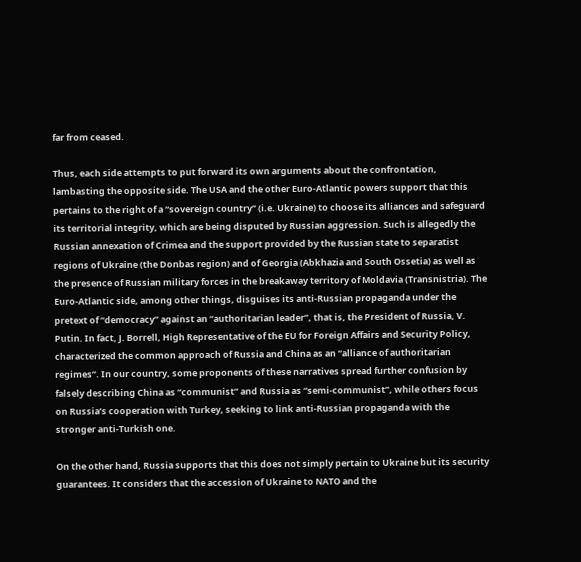far from ceased.

Thus, each side attempts to put forward its own arguments about the confrontation, lambasting the opposite side. The USA and the other Euro-Atlantic powers support that this pertains to the right of a “sovereign country” (i.e. Ukraine) to choose its alliances and safeguard its territorial integrity, which are being disputed by Russian aggression. Such is allegedly the Russian annexation of Crimea and the support provided by the Russian state to separatist regions of Ukraine (the Donbas region) and of Georgia (Abkhazia and South Ossetia) as well as the presence of Russian military forces in the breakaway territory of Moldavia (Transnistria). The Euro-Atlantic side, among other things, disguises its anti-Russian propaganda under the pretext of “democracy” against an “authoritarian leader”, that is, the President of Russia, V. Putin. In fact, J. Borrell, High Representative of the EU for Foreign Affairs and Security Policy, characterized the common approach of Russia and China as an “alliance of authoritarian regimes”. In our country, some proponents of these narratives spread further confusion by falsely describing China as “communist” and Russia as “semi-communist”, while others focus on Russia’s cooperation with Turkey, seeking to link anti-Russian propaganda with the stronger anti-Turkish one.

On the other hand, Russia supports that this does not simply pertain to Ukraine but its security guarantees. It considers that the accession of Ukraine to NATO and the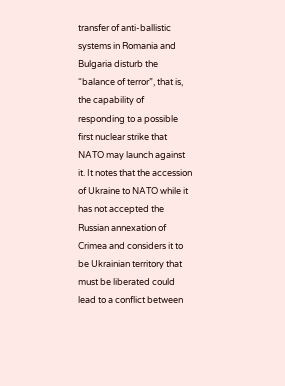transfer of anti-ballistic systems in Romania and Bulgaria disturb the “balance of terror”, that is, the capability of responding to a possible first nuclear strike that NATO may launch against it. It notes that the accession of Ukraine to NATO while it has not accepted the Russian annexation of Crimea and considers it to be Ukrainian territory that must be liberated could lead to a conflict between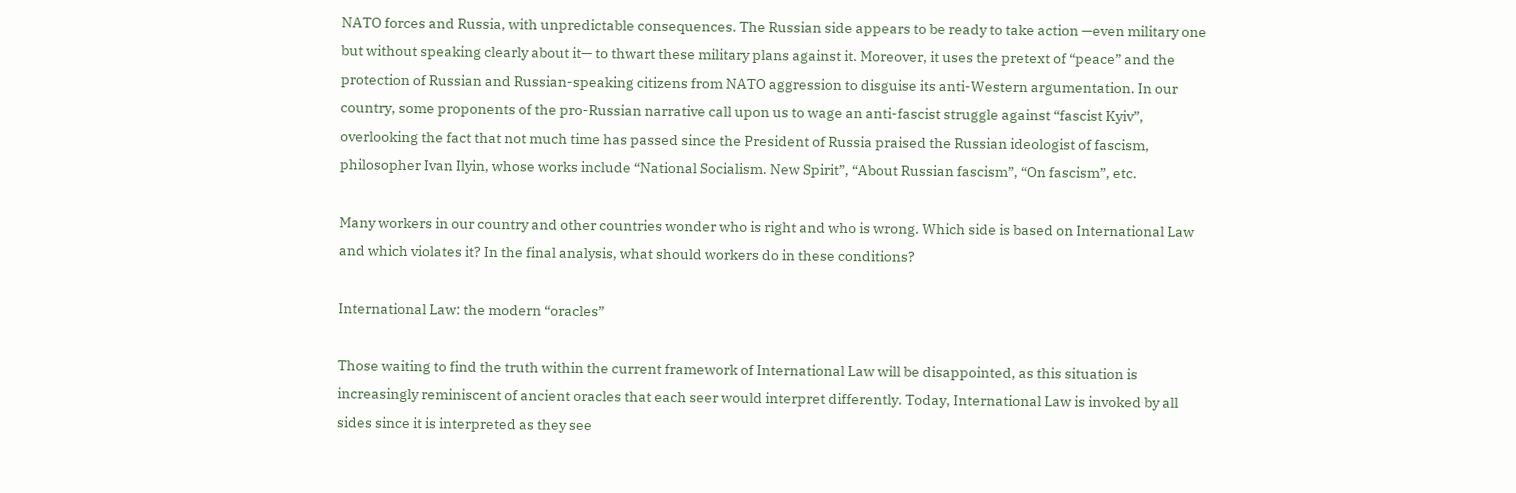NATO forces and Russia, with unpredictable consequences. The Russian side appears to be ready to take action —even military one but without speaking clearly about it— to thwart these military plans against it. Moreover, it uses the pretext of “peace” and the protection of Russian and Russian-speaking citizens from NATO aggression to disguise its anti-Western argumentation. In our country, some proponents of the pro-Russian narrative call upon us to wage an anti-fascist struggle against “fascist Kyiv”, overlooking the fact that not much time has passed since the President of Russia praised the Russian ideologist of fascism, philosopher Ivan Ilyin, whose works include “National Socialism. New Spirit”, “About Russian fascism”, “On fascism”, etc.

Many workers in our country and other countries wonder who is right and who is wrong. Which side is based on International Law and which violates it? In the final analysis, what should workers do in these conditions?

International Law: the modern “oracles”

Those waiting to find the truth within the current framework of International Law will be disappointed, as this situation is increasingly reminiscent of ancient oracles that each seer would interpret differently. Today, International Law is invoked by all sides since it is interpreted as they see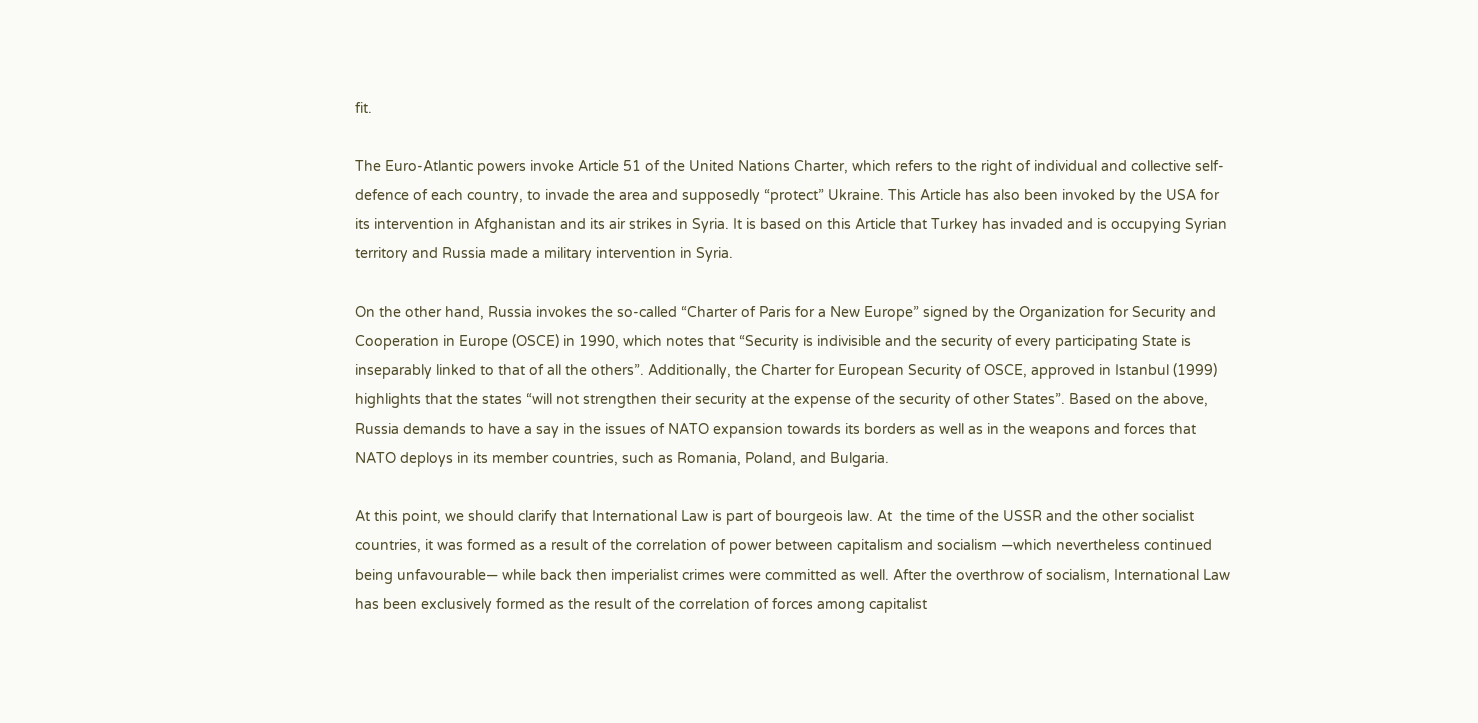fit.

The Euro-Atlantic powers invoke Article 51 of the United Nations Charter, which refers to the right of individual and collective self-defence of each country, to invade the area and supposedly “protect” Ukraine. This Article has also been invoked by the USA for its intervention in Afghanistan and its air strikes in Syria. It is based on this Article that Turkey has invaded and is occupying Syrian territory and Russia made a military intervention in Syria.

On the other hand, Russia invokes the so-called “Charter of Paris for a New Europe” signed by the Organization for Security and Cooperation in Europe (OSCE) in 1990, which notes that “Security is indivisible and the security of every participating State is inseparably linked to that of all the others”. Additionally, the Charter for European Security of OSCE, approved in Istanbul (1999) highlights that the states “will not strengthen their security at the expense of the security of other States”. Based on the above, Russia demands to have a say in the issues of NATO expansion towards its borders as well as in the weapons and forces that NATO deploys in its member countries, such as Romania, Poland, and Bulgaria.

At this point, we should clarify that International Law is part of bourgeois law. At  the time of the USSR and the other socialist countries, it was formed as a result of the correlation of power between capitalism and socialism —which nevertheless continued being unfavourable— while back then imperialist crimes were committed as well. After the overthrow of socialism, International Law has been exclusively formed as the result of the correlation of forces among capitalist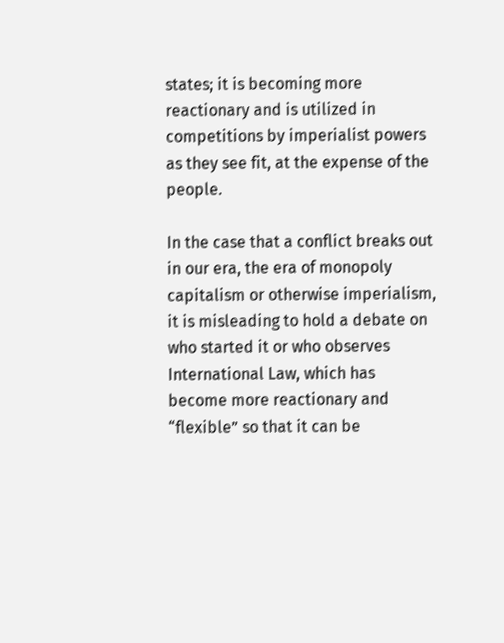states; it is becoming more reactionary and is utilized in competitions by imperialist powers as they see fit, at the expense of the people.

In the case that a conflict breaks out in our era, the era of monopoly capitalism or otherwise imperialism, it is misleading to hold a debate on who started it or who observes International Law, which has become more reactionary and “flexible” so that it can be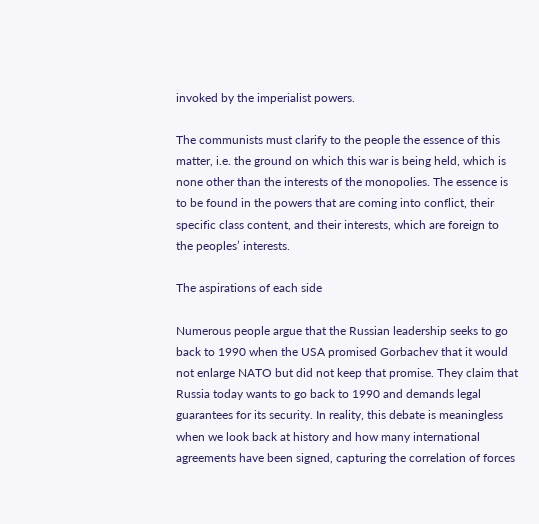invoked by the imperialist powers.

The communists must clarify to the people the essence of this matter, i.e. the ground on which this war is being held, which is none other than the interests of the monopolies. The essence is to be found in the powers that are coming into conflict, their specific class content, and their interests, which are foreign to the peoples’ interests.

The aspirations of each side

Numerous people argue that the Russian leadership seeks to go back to 1990 when the USA promised Gorbachev that it would not enlarge NATO but did not keep that promise. They claim that Russia today wants to go back to 1990 and demands legal guarantees for its security. In reality, this debate is meaningless when we look back at history and how many international agreements have been signed, capturing the correlation of forces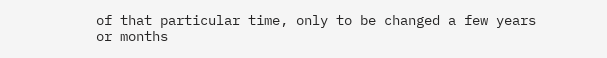of that particular time, only to be changed a few years or months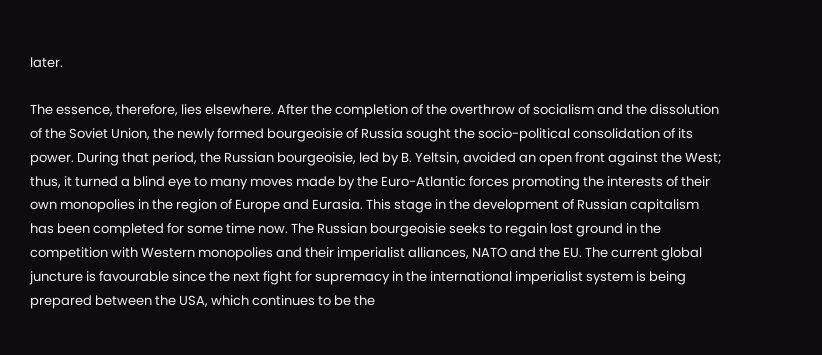later.

The essence, therefore, lies elsewhere. After the completion of the overthrow of socialism and the dissolution of the Soviet Union, the newly formed bourgeoisie of Russia sought the socio-political consolidation of its power. During that period, the Russian bourgeoisie, led by B. Yeltsin, avoided an open front against the West; thus, it turned a blind eye to many moves made by the Euro-Atlantic forces promoting the interests of their own monopolies in the region of Europe and Eurasia. This stage in the development of Russian capitalism has been completed for some time now. The Russian bourgeoisie seeks to regain lost ground in the competition with Western monopolies and their imperialist alliances, NATO and the EU. The current global juncture is favourable since the next fight for supremacy in the international imperialist system is being prepared between the USA, which continues to be the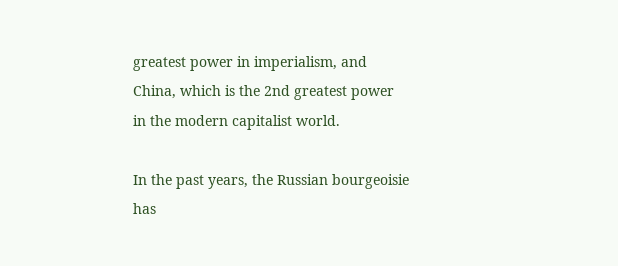greatest power in imperialism, and China, which is the 2nd greatest power in the modern capitalist world.

In the past years, the Russian bourgeoisie has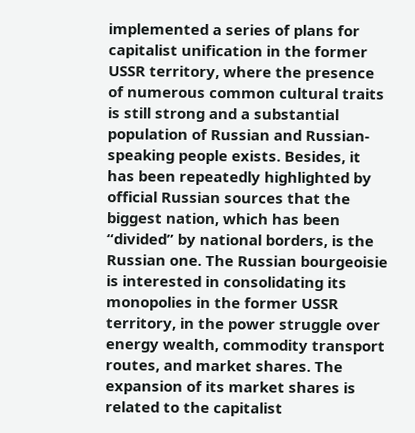implemented a series of plans for capitalist unification in the former USSR territory, where the presence of numerous common cultural traits is still strong and a substantial population of Russian and Russian-speaking people exists. Besides, it has been repeatedly highlighted by official Russian sources that the biggest nation, which has been “divided” by national borders, is the Russian one. The Russian bourgeoisie is interested in consolidating its monopolies in the former USSR territory, in the power struggle over energy wealth, commodity transport routes, and market shares. The expansion of its market shares is related to the capitalist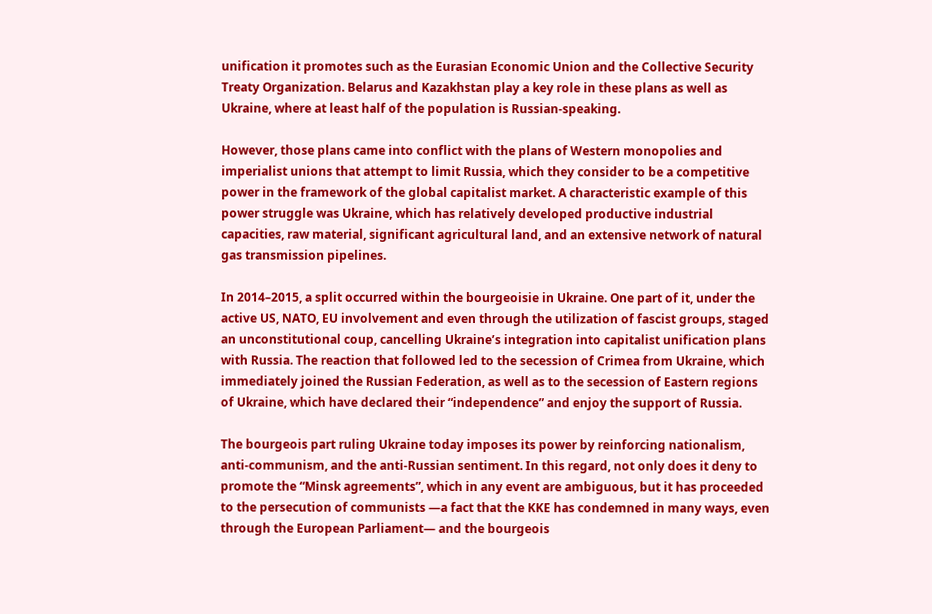unification it promotes such as the Eurasian Economic Union and the Collective Security Treaty Organization. Belarus and Kazakhstan play a key role in these plans as well as Ukraine, where at least half of the population is Russian-speaking.

However, those plans came into conflict with the plans of Western monopolies and imperialist unions that attempt to limit Russia, which they consider to be a competitive power in the framework of the global capitalist market. A characteristic example of this power struggle was Ukraine, which has relatively developed productive industrial capacities, raw material, significant agricultural land, and an extensive network of natural gas transmission pipelines.

In 2014–2015, a split occurred within the bourgeoisie in Ukraine. One part of it, under the active US, NATO, EU involvement and even through the utilization of fascist groups, staged an unconstitutional coup, cancelling Ukraine’s integration into capitalist unification plans with Russia. The reaction that followed led to the secession of Crimea from Ukraine, which immediately joined the Russian Federation, as well as to the secession of Eastern regions of Ukraine, which have declared their “independence” and enjoy the support of Russia.

The bourgeois part ruling Ukraine today imposes its power by reinforcing nationalism, anti-communism, and the anti-Russian sentiment. In this regard, not only does it deny to promote the “Minsk agreements”, which in any event are ambiguous, but it has proceeded to the persecution of communists —a fact that the KKE has condemned in many ways, even through the European Parliament— and the bourgeois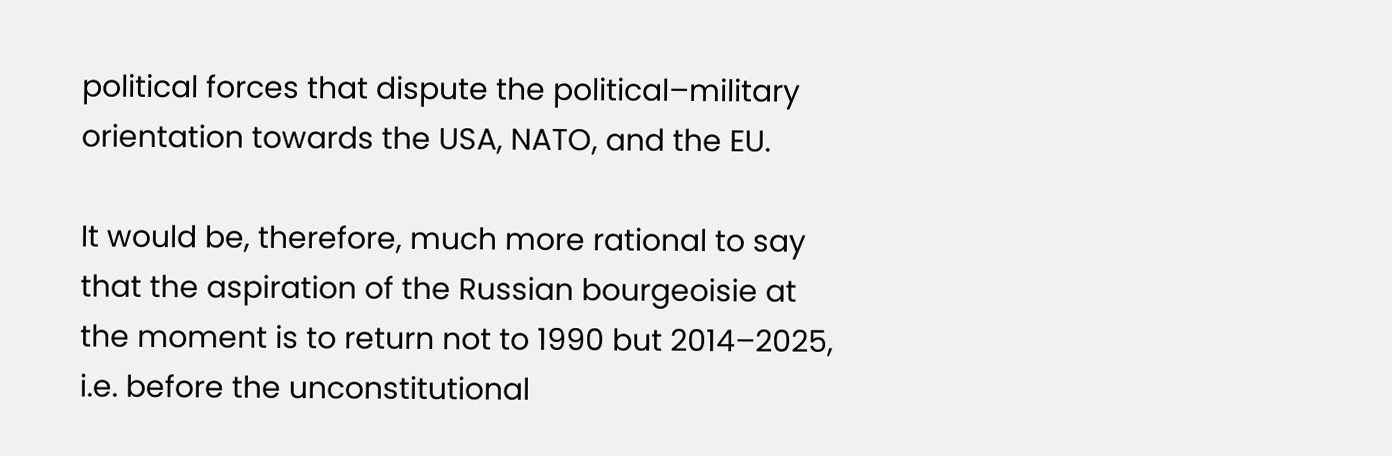political forces that dispute the political–military orientation towards the USA, NATO, and the EU.

It would be, therefore, much more rational to say that the aspiration of the Russian bourgeoisie at the moment is to return not to 1990 but 2014–2025, i.e. before the unconstitutional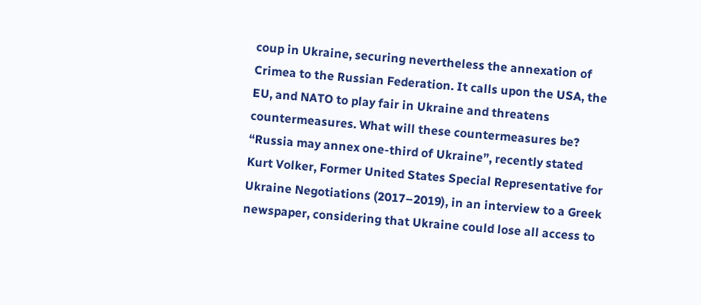coup in Ukraine, securing nevertheless the annexation of Crimea to the Russian Federation. It calls upon the USA, the EU, and NATO to play fair in Ukraine and threatens countermeasures. What will these countermeasures be? “Russia may annex one-third of Ukraine”, recently stated Kurt Volker, Former United States Special Representative for Ukraine Negotiations (2017–2019), in an interview to a Greek newspaper, considering that Ukraine could lose all access to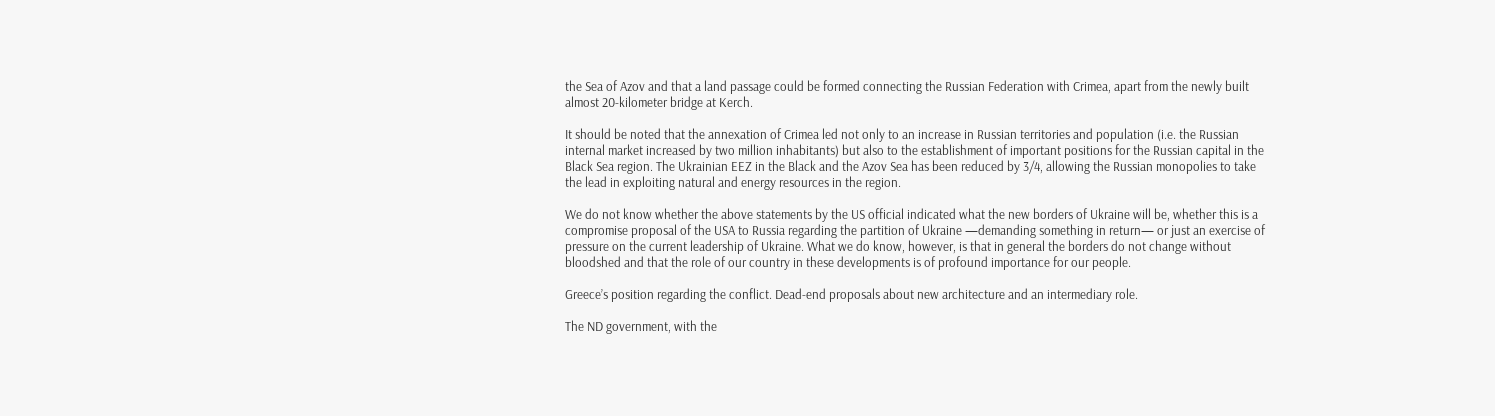the Sea of Azov and that a land passage could be formed connecting the Russian Federation with Crimea, apart from the newly built almost 20-kilometer bridge at Kerch.

It should be noted that the annexation of Crimea led not only to an increase in Russian territories and population (i.e. the Russian internal market increased by two million inhabitants) but also to the establishment of important positions for the Russian capital in the Black Sea region. The Ukrainian EEZ in the Black and the Azov Sea has been reduced by 3/4, allowing the Russian monopolies to take the lead in exploiting natural and energy resources in the region.

We do not know whether the above statements by the US official indicated what the new borders of Ukraine will be, whether this is a compromise proposal of the USA to Russia regarding the partition of Ukraine —demanding something in return— or just an exercise of pressure on the current leadership of Ukraine. What we do know, however, is that in general the borders do not change without bloodshed and that the role of our country in these developments is of profound importance for our people.

Greece’s position regarding the conflict. Dead-end proposals about new architecture and an intermediary role.

The ND government, with the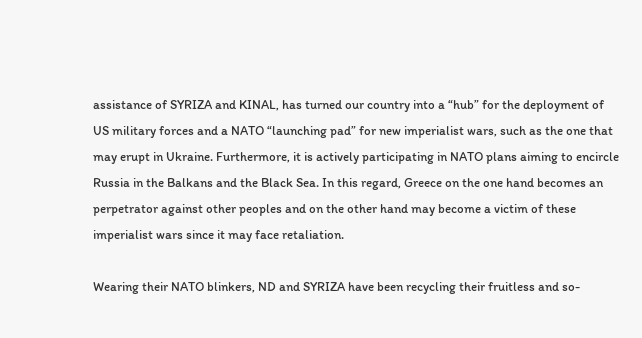assistance of SYRIZA and KINAL, has turned our country into a “hub” for the deployment of US military forces and a NATO “launching pad” for new imperialist wars, such as the one that may erupt in Ukraine. Furthermore, it is actively participating in NATO plans aiming to encircle Russia in the Balkans and the Black Sea. In this regard, Greece on the one hand becomes an perpetrator against other peoples and on the other hand may become a victim of these imperialist wars since it may face retaliation.

Wearing their NATO blinkers, ND and SYRIZA have been recycling their fruitless and so-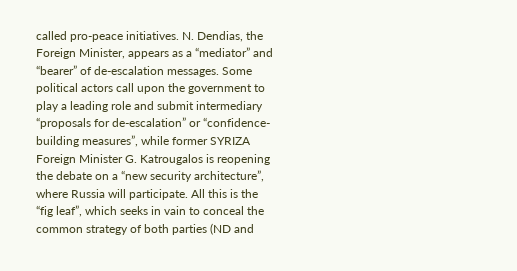called pro-peace initiatives. N. Dendias, the Foreign Minister, appears as a “mediator” and “bearer” of de-escalation messages. Some political actors call upon the government to play a leading role and submit intermediary “proposals for de-escalation” or “confidence-building measures”, while former SYRIZA Foreign Minister G. Katrougalos is reopening the debate on a “new security architecture”, where Russia will participate. All this is the “fig leaf”, which seeks in vain to conceal the common strategy of both parties (ND and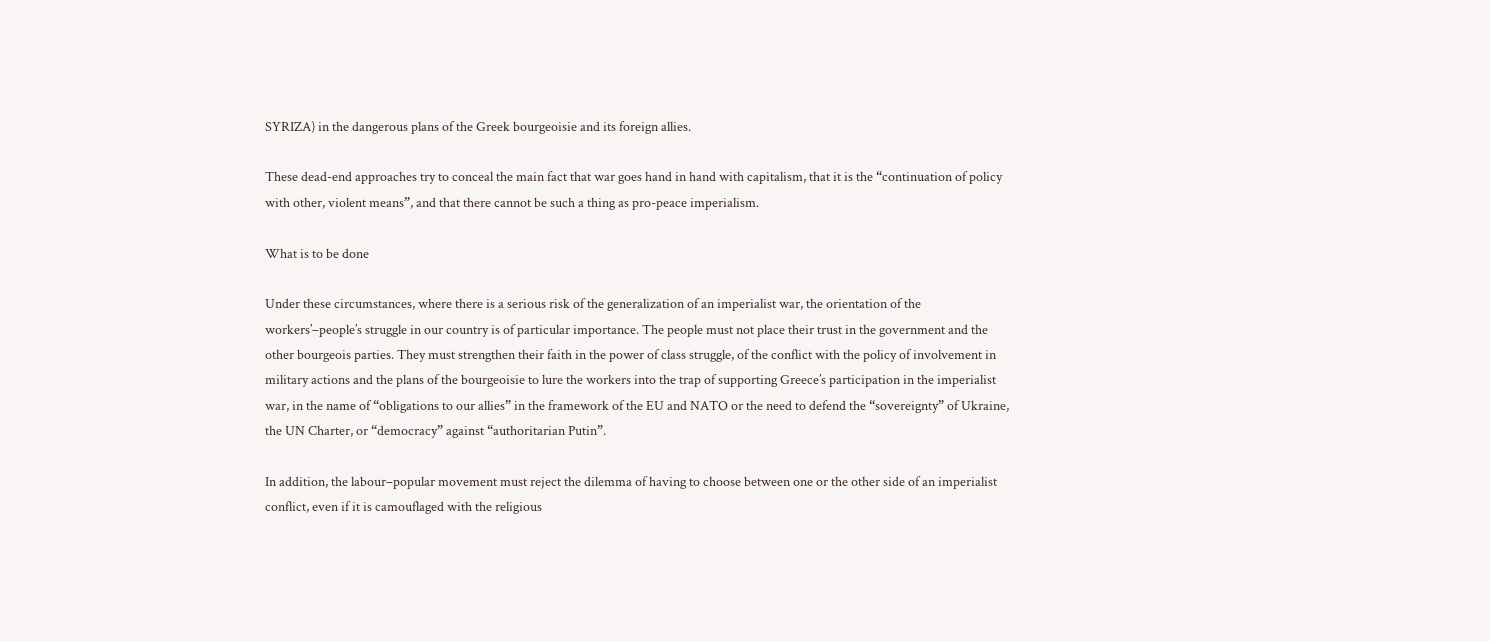SYRIZA) in the dangerous plans of the Greek bourgeoisie and its foreign allies.

These dead-end approaches try to conceal the main fact that war goes hand in hand with capitalism, that it is the “continuation of policy with other, violent means”, and that there cannot be such a thing as pro-peace imperialism.

What is to be done

Under these circumstances, where there is a serious risk of the generalization of an imperialist war, the orientation of the workers’–people’s struggle in our country is of particular importance. The people must not place their trust in the government and the other bourgeois parties. They must strengthen their faith in the power of class struggle, of the conflict with the policy of involvement in military actions and the plans of the bourgeoisie to lure the workers into the trap of supporting Greece’s participation in the imperialist war, in the name of “obligations to our allies” in the framework of the EU and NATO or the need to defend the “sovereignty” of Ukraine, the UN Charter, or “democracy” against “authoritarian Putin”.

In addition, the labour–popular movement must reject the dilemma of having to choose between one or the other side of an imperialist conflict, even if it is camouflaged with the religious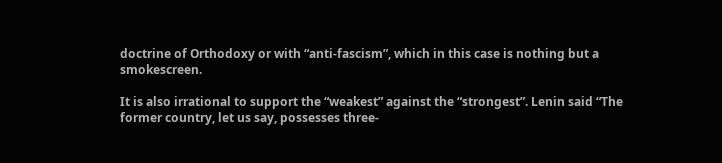doctrine of Orthodoxy or with “anti-fascism”, which in this case is nothing but a smokescreen.

It is also irrational to support the “weakest” against the “strongest”. Lenin said “The former country, let us say, possesses three-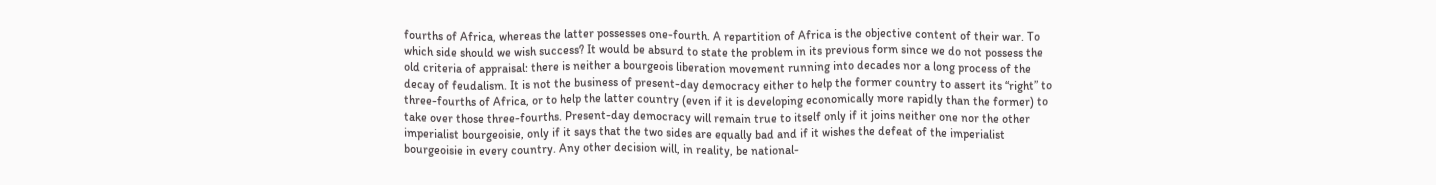fourths of Africa, whereas the latter possesses one-fourth. A repartition of Africa is the objective content of their war. To which side should we wish success? It would be absurd to state the problem in its previous form since we do not possess the old criteria of appraisal: there is neither a bourgeois liberation movement running into decades nor a long process of the decay of feudalism. It is not the business of present-day democracy either to help the former country to assert its “right” to three-fourths of Africa, or to help the latter country (even if it is developing economically more rapidly than the former) to take over those three-fourths. Present-day democracy will remain true to itself only if it joins neither one nor the other imperialist bourgeoisie, only if it says that the two sides are equally bad and if it wishes the defeat of the imperialist bourgeoisie in every country. Any other decision will, in reality, be national-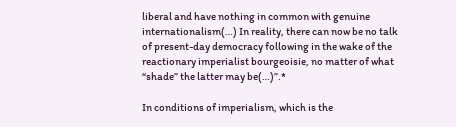liberal and have nothing in common with genuine internationalism(…) In reality, there can now be no talk of present-day democracy following in the wake of the reactionary imperialist bourgeoisie, no matter of what “shade” the latter may be(…)”.*

In conditions of imperialism, which is the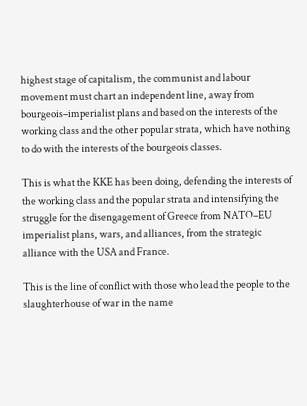highest stage of capitalism, the communist and labour movement must chart an independent line, away from bourgeois–imperialist plans and based on the interests of the working class and the other popular strata, which have nothing to do with the interests of the bourgeois classes.

This is what the KKE has been doing, defending the interests of the working class and the popular strata and intensifying the struggle for the disengagement of Greece from NATO–EU imperialist plans, wars, and alliances, from the strategic alliance with the USA and France.

This is the line of conflict with those who lead the people to the slaughterhouse of war in the name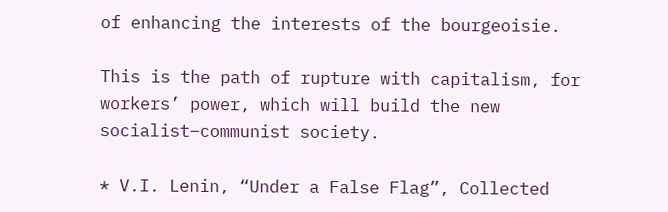of enhancing the interests of the bourgeoisie.

This is the path of rupture with capitalism, for workers’ power, which will build the new socialist–communist society.

* V.I. Lenin, “Under a False Flag”, Collected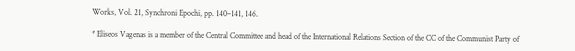Works, Vol. 21, Synchroni Epochi, pp. 140–141, 146.

* Eliseos Vagenas is a member of the Central Committee and head of the International Relations Section of the CC of the Communist Party of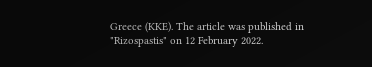Greece (KKE). The article was published in "Rizospastis" on 12 February 2022.